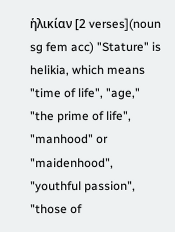ἡλικίαν [2 verses](noun sg fem acc) "Stature" is helikia, which means "time of life", "age," "the prime of life", "manhood" or "maidenhood", "youthful passion", "those of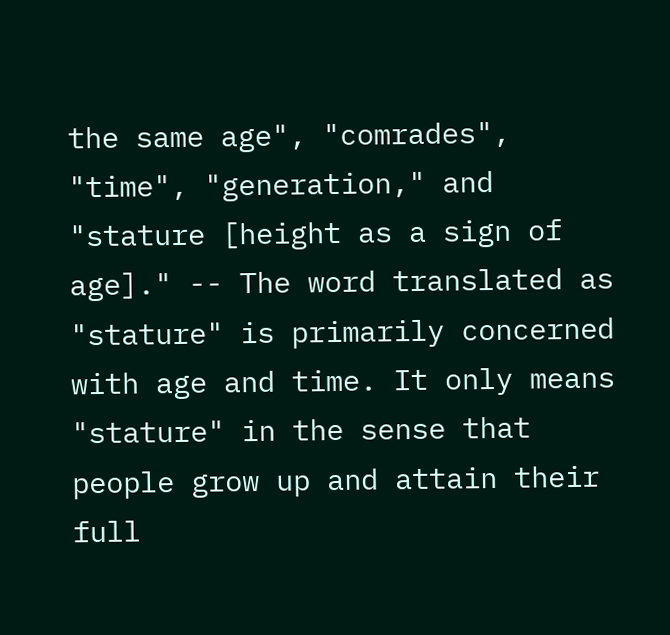the same age", "comrades", "time", "generation," and "stature [height as a sign of age]." -- The word translated as "stature" is primarily concerned with age and time. It only means "stature" in the sense that people grow up and attain their full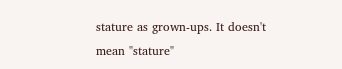stature as grown-ups. It doesn't mean "stature"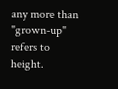any more than "grown-up" refers to height.